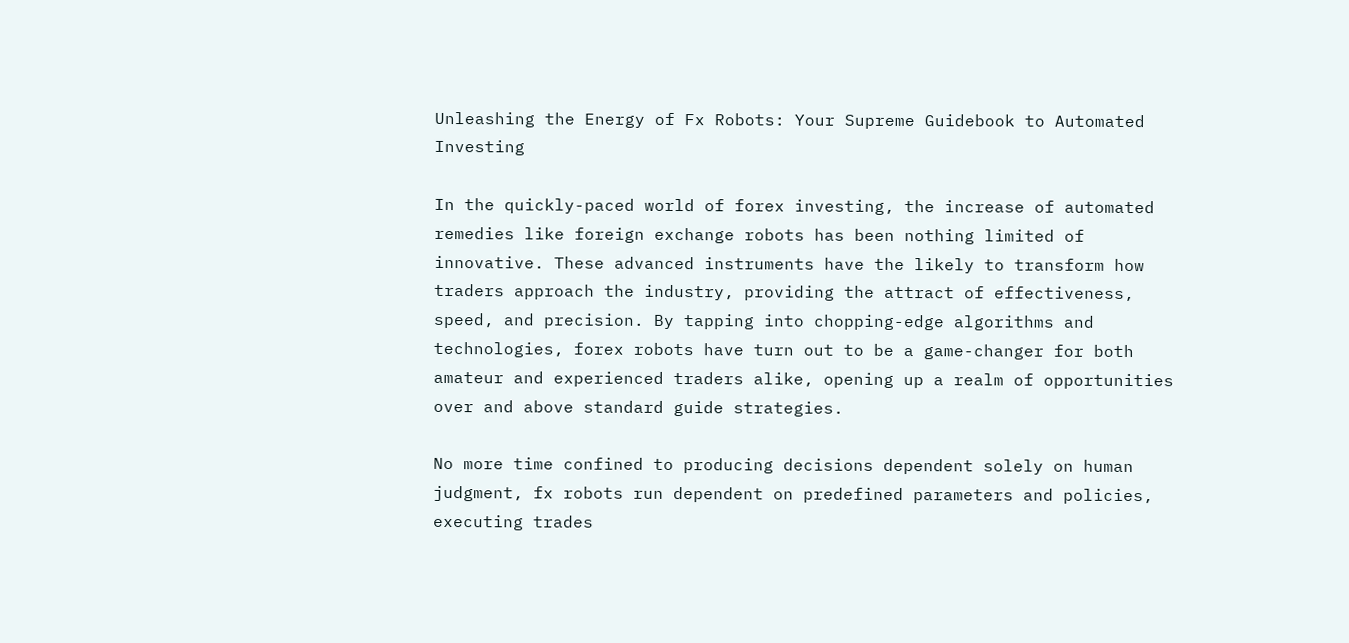Unleashing the Energy of Fx Robots: Your Supreme Guidebook to Automated Investing

In the quickly-paced world of forex investing, the increase of automated remedies like foreign exchange robots has been nothing limited of innovative. These advanced instruments have the likely to transform how traders approach the industry, providing the attract of effectiveness, speed, and precision. By tapping into chopping-edge algorithms and technologies, forex robots have turn out to be a game-changer for both amateur and experienced traders alike, opening up a realm of opportunities over and above standard guide strategies.

No more time confined to producing decisions dependent solely on human judgment, fx robots run dependent on predefined parameters and policies, executing trades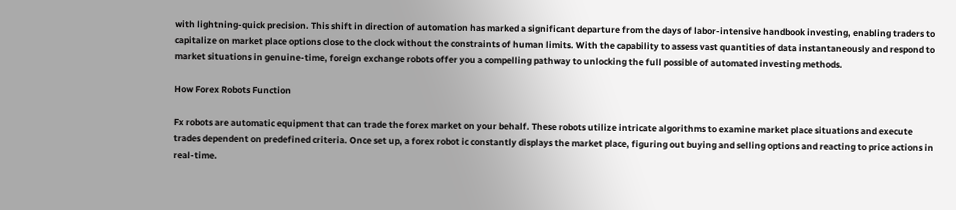with lightning-quick precision. This shift in direction of automation has marked a significant departure from the days of labor-intensive handbook investing, enabling traders to capitalize on market place options close to the clock without the constraints of human limits. With the capability to assess vast quantities of data instantaneously and respond to market situations in genuine-time, foreign exchange robots offer you a compelling pathway to unlocking the full possible of automated investing methods.

How Forex Robots Function

Fx robots are automatic equipment that can trade the forex market on your behalf. These robots utilize intricate algorithms to examine market place situations and execute trades dependent on predefined criteria. Once set up, a forex robot ic constantly displays the market place, figuring out buying and selling options and reacting to price actions in real-time.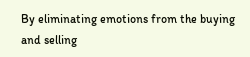By eliminating emotions from the buying and selling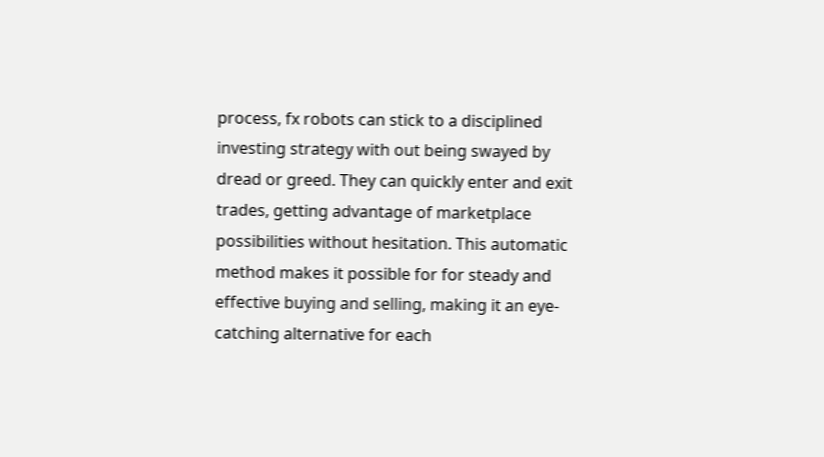process, fx robots can stick to a disciplined investing strategy with out being swayed by dread or greed. They can quickly enter and exit trades, getting advantage of marketplace possibilities without hesitation. This automatic method makes it possible for for steady and effective buying and selling, making it an eye-catching alternative for each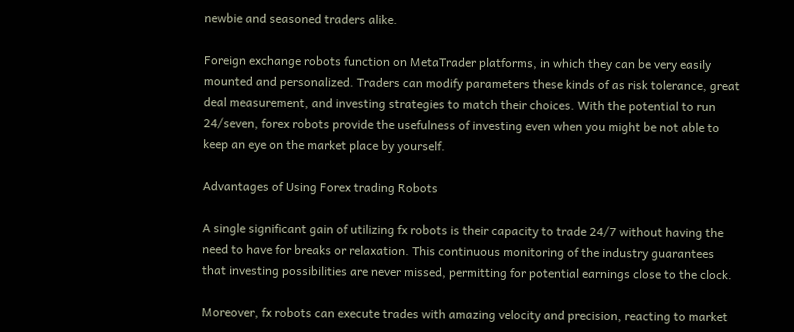newbie and seasoned traders alike.

Foreign exchange robots function on MetaTrader platforms, in which they can be very easily mounted and personalized. Traders can modify parameters these kinds of as risk tolerance, great deal measurement, and investing strategies to match their choices. With the potential to run 24/seven, forex robots provide the usefulness of investing even when you might be not able to keep an eye on the market place by yourself.

Advantages of Using Forex trading Robots

A single significant gain of utilizing fx robots is their capacity to trade 24/7 without having the need to have for breaks or relaxation. This continuous monitoring of the industry guarantees that investing possibilities are never missed, permitting for potential earnings close to the clock.

Moreover, fx robots can execute trades with amazing velocity and precision, reacting to market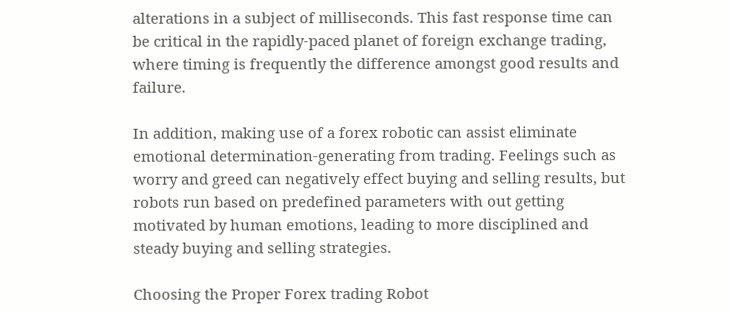alterations in a subject of milliseconds. This fast response time can be critical in the rapidly-paced planet of foreign exchange trading, where timing is frequently the difference amongst good results and failure.

In addition, making use of a forex robotic can assist eliminate emotional determination-generating from trading. Feelings such as worry and greed can negatively effect buying and selling results, but robots run based on predefined parameters with out getting motivated by human emotions, leading to more disciplined and steady buying and selling strategies.

Choosing the Proper Forex trading Robot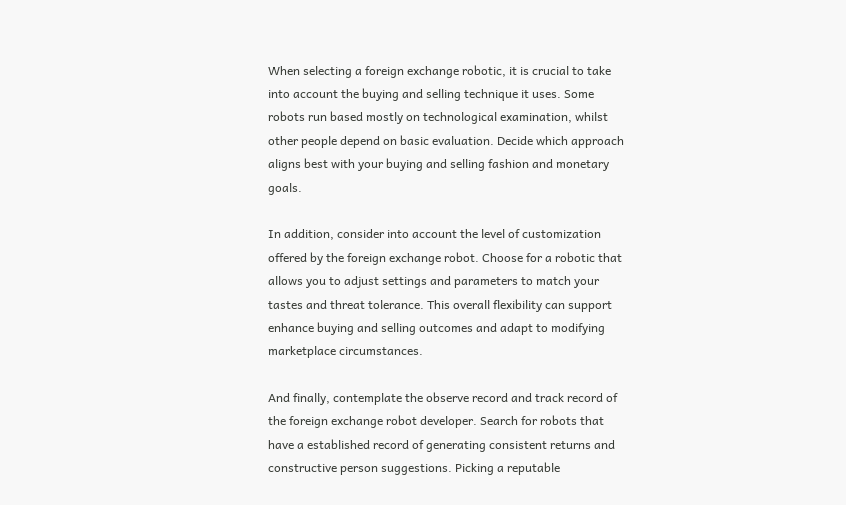When selecting a foreign exchange robotic, it is crucial to take into account the buying and selling technique it uses. Some robots run based mostly on technological examination, whilst other people depend on basic evaluation. Decide which approach aligns best with your buying and selling fashion and monetary goals.

In addition, consider into account the level of customization offered by the foreign exchange robot. Choose for a robotic that allows you to adjust settings and parameters to match your tastes and threat tolerance. This overall flexibility can support enhance buying and selling outcomes and adapt to modifying marketplace circumstances.

And finally, contemplate the observe record and track record of the foreign exchange robot developer. Search for robots that have a established record of generating consistent returns and constructive person suggestions. Picking a reputable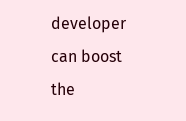developer can boost the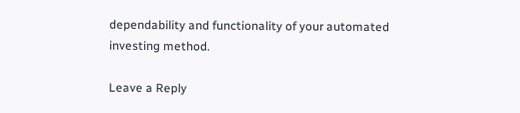dependability and functionality of your automated investing method.

Leave a Reply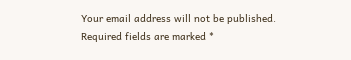Your email address will not be published. Required fields are marked *